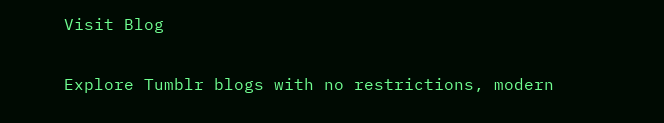Visit Blog

Explore Tumblr blogs with no restrictions, modern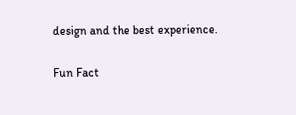design and the best experience.

Fun Fact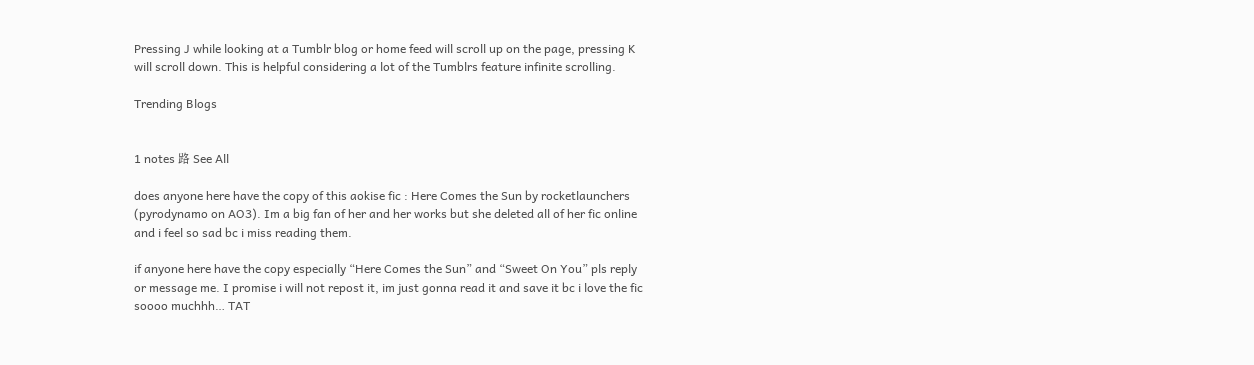Pressing J while looking at a Tumblr blog or home feed will scroll up on the page, pressing K will scroll down. This is helpful considering a lot of the Tumblrs feature infinite scrolling.

Trending Blogs


1 notes 路 See All

does anyone here have the copy of this aokise fic : Here Comes the Sun by rocketlaunchers (pyrodynamo on AO3). Im a big fan of her and her works but she deleted all of her fic online and i feel so sad bc i miss reading them.

if anyone here have the copy especially “Here Comes the Sun” and “Sweet On You” pls reply or message me. I promise i will not repost it, im just gonna read it and save it bc i love the fic soooo muchhh… TAT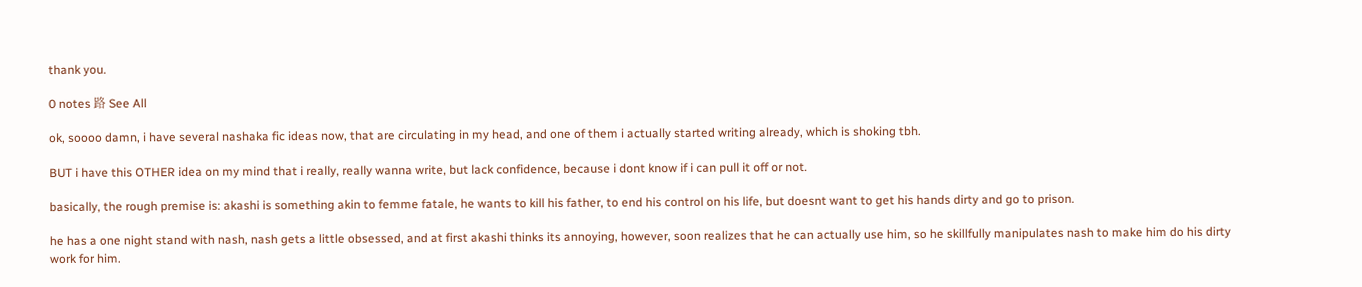thank you.

0 notes 路 See All

ok, soooo damn, i have several nashaka fic ideas now, that are circulating in my head, and one of them i actually started writing already, which is shoking tbh.

BUT i have this OTHER idea on my mind that i really, really wanna write, but lack confidence, because i dont know if i can pull it off or not.

basically, the rough premise is: akashi is something akin to femme fatale, he wants to kill his father, to end his control on his life, but doesnt want to get his hands dirty and go to prison.

he has a one night stand with nash, nash gets a little obsessed, and at first akashi thinks its annoying, however, soon realizes that he can actually use him, so he skillfully manipulates nash to make him do his dirty work for him.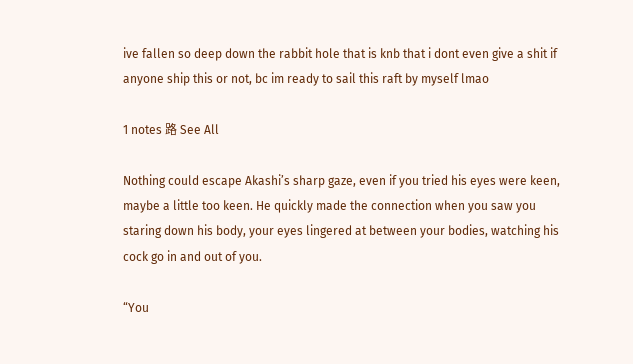ive fallen so deep down the rabbit hole that is knb that i dont even give a shit if anyone ship this or not, bc im ready to sail this raft by myself lmao

1 notes 路 See All

Nothing could escape Akashi’s sharp gaze, even if you tried his eyes were keen, maybe a little too keen. He quickly made the connection when you saw you staring down his body, your eyes lingered at between your bodies, watching his cock go in and out of you.

“You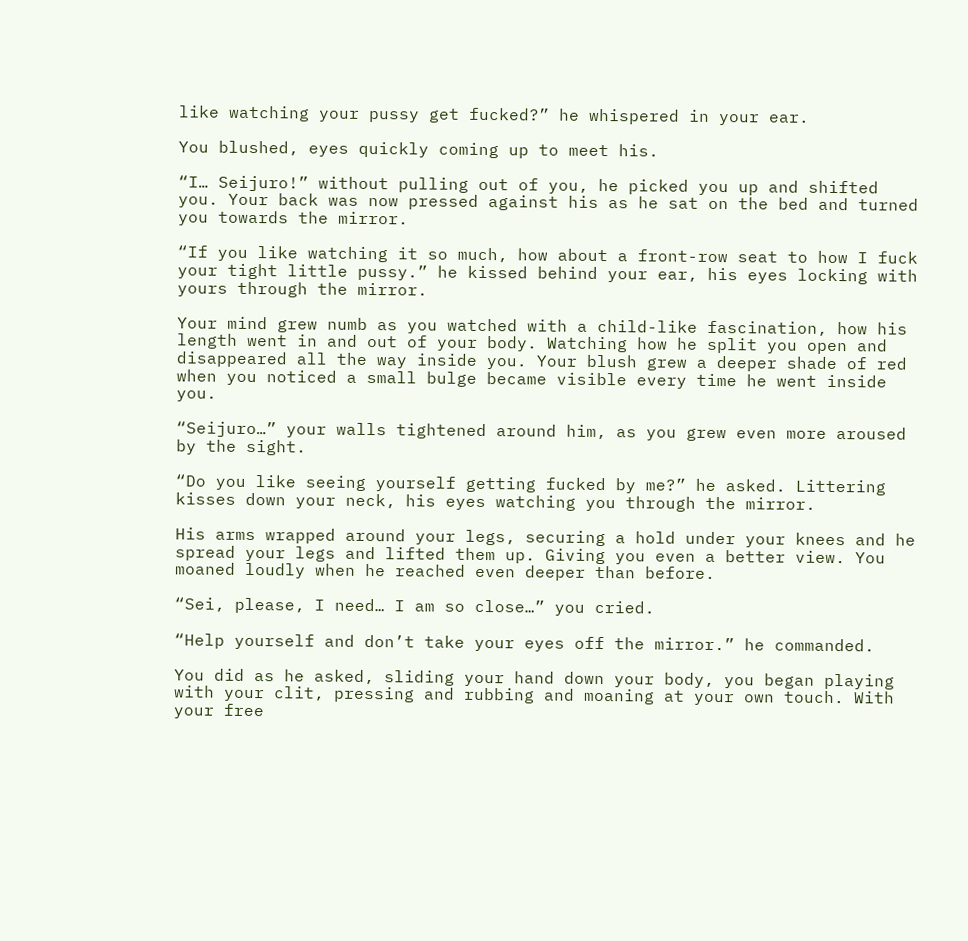like watching your pussy get fucked?” he whispered in your ear.

You blushed, eyes quickly coming up to meet his.

“I… Seijuro!” without pulling out of you, he picked you up and shifted you. Your back was now pressed against his as he sat on the bed and turned you towards the mirror.

“If you like watching it so much, how about a front-row seat to how I fuck your tight little pussy.” he kissed behind your ear, his eyes locking with yours through the mirror.

Your mind grew numb as you watched with a child-like fascination, how his length went in and out of your body. Watching how he split you open and disappeared all the way inside you. Your blush grew a deeper shade of red when you noticed a small bulge became visible every time he went inside you.

“Seijuro…” your walls tightened around him, as you grew even more aroused by the sight.

“Do you like seeing yourself getting fucked by me?” he asked. Littering kisses down your neck, his eyes watching you through the mirror.

His arms wrapped around your legs, securing a hold under your knees and he spread your legs and lifted them up. Giving you even a better view. You moaned loudly when he reached even deeper than before.

“Sei, please, I need… I am so close…” you cried.

“Help yourself and don’t take your eyes off the mirror.” he commanded.

You did as he asked, sliding your hand down your body, you began playing with your clit, pressing and rubbing and moaning at your own touch. With your free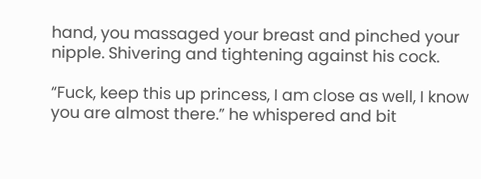hand, you massaged your breast and pinched your nipple. Shivering and tightening against his cock.

“Fuck, keep this up princess, I am close as well, I know you are almost there.” he whispered and bit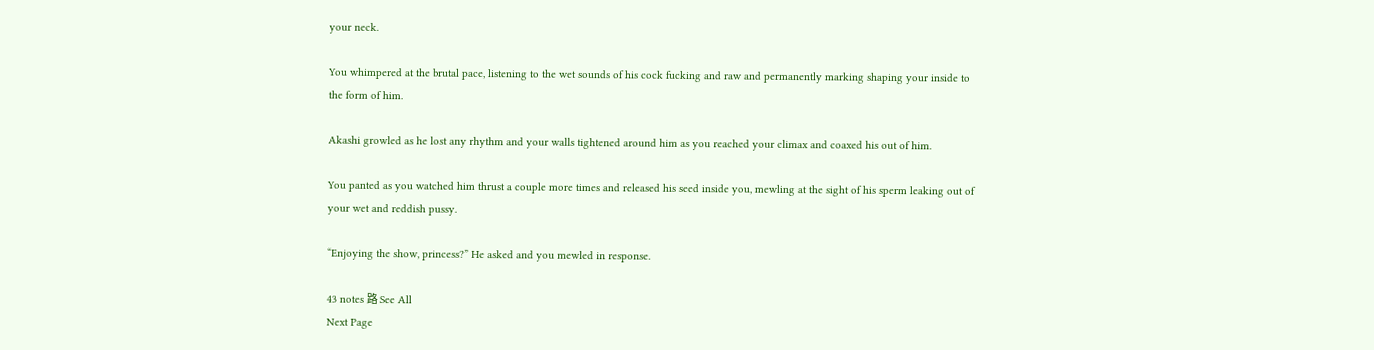your neck.

You whimpered at the brutal pace, listening to the wet sounds of his cock fucking and raw and permanently marking shaping your inside to the form of him.

Akashi growled as he lost any rhythm and your walls tightened around him as you reached your climax and coaxed his out of him.

You panted as you watched him thrust a couple more times and released his seed inside you, mewling at the sight of his sperm leaking out of your wet and reddish pussy.

“Enjoying the show, princess?” He asked and you mewled in response.

43 notes 路 See All
Next Page